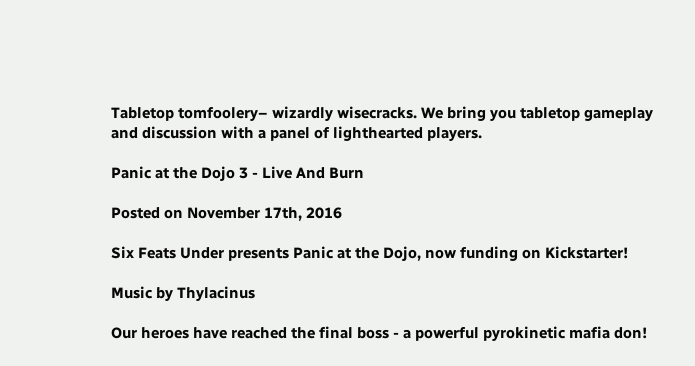Tabletop tomfoolery– wizardly wisecracks. We bring you tabletop gameplay and discussion with a panel of lighthearted players.

Panic at the Dojo 3 - Live And Burn

Posted on November 17th, 2016

Six Feats Under presents Panic at the Dojo, now funding on Kickstarter!

Music by Thylacinus

Our heroes have reached the final boss - a powerful pyrokinetic mafia don!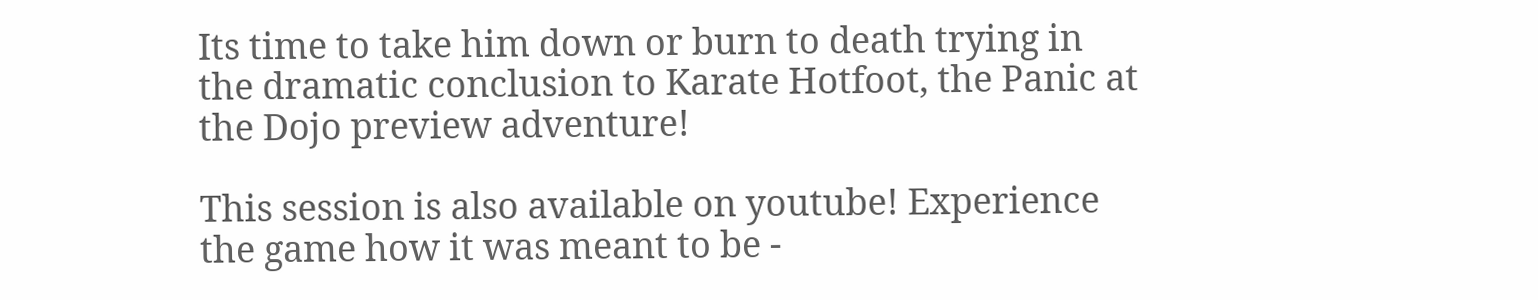Its time to take him down or burn to death trying in the dramatic conclusion to Karate Hotfoot, the Panic at the Dojo preview adventure!

This session is also available on youtube! Experience the game how it was meant to be -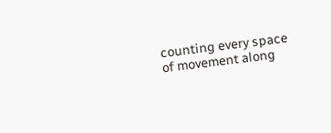counting every space of movement along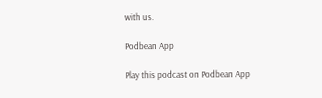with us.

Podbean App

Play this podcast on Podbean App